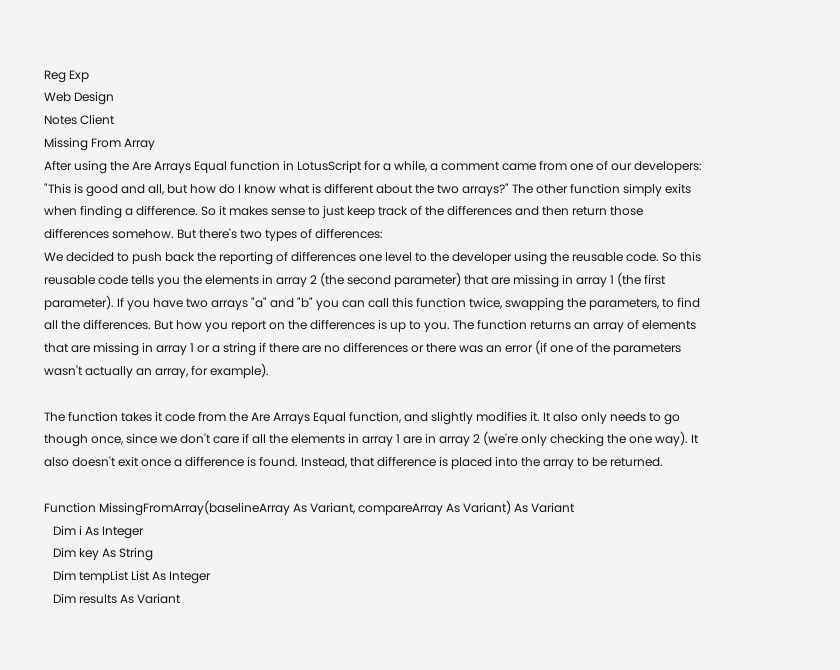Reg Exp
Web Design
Notes Client
Missing From Array
After using the Are Arrays Equal function in LotusScript for a while, a comment came from one of our developers: "This is good and all, but how do I know what is different about the two arrays?" The other function simply exits when finding a difference. So it makes sense to just keep track of the differences and then return those differences somehow. But there's two types of differences:
We decided to push back the reporting of differences one level to the developer using the reusable code. So this reusable code tells you the elements in array 2 (the second parameter) that are missing in array 1 (the first parameter). If you have two arrays "a" and "b" you can call this function twice, swapping the parameters, to find all the differences. But how you report on the differences is up to you. The function returns an array of elements that are missing in array 1 or a string if there are no differences or there was an error (if one of the parameters wasn't actually an array, for example).

The function takes it code from the Are Arrays Equal function, and slightly modifies it. It also only needs to go though once, since we don't care if all the elements in array 1 are in array 2 (we're only checking the one way). It also doesn't exit once a difference is found. Instead, that difference is placed into the array to be returned.

Function MissingFromArray(baselineArray As Variant, compareArray As Variant) As Variant
   Dim i As Integer
   Dim key As String
   Dim tempList List As Integer
   Dim results As Variant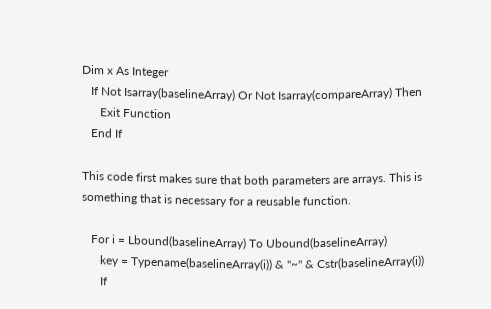Dim x As Integer
   If Not Isarray(baselineArray) Or Not Isarray(compareArray) Then
      Exit Function
   End If

This code first makes sure that both parameters are arrays. This is something that is necessary for a reusable function.

   For i = Lbound(baselineArray) To Ubound(baselineArray)
      key = Typename(baselineArray(i)) & "~" & Cstr(baselineArray(i))
      If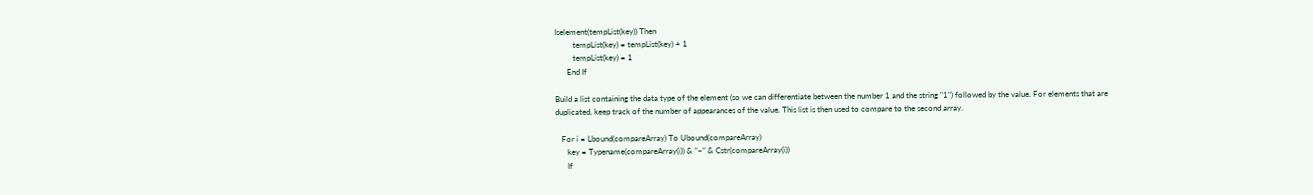Iselement(tempList(key)) Then
         tempList(key) = tempList(key) + 1
         tempList(key) = 1
      End If

Build a list containing the data type of the element (so we can differentiate between the number 1 and the string "1") followed by the value. For elements that are duplicated, keep track of the number of appearances of the value. This list is then used to compare to the second array.

   For i = Lbound(compareArray) To Ubound(compareArray)
      key = Typename(compareArray(i)) & "~" & Cstr(compareArray(i))
      If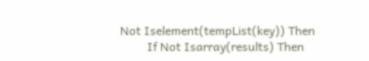Not Iselement(tempList(key)) Then
         If Not Isarray(results) Then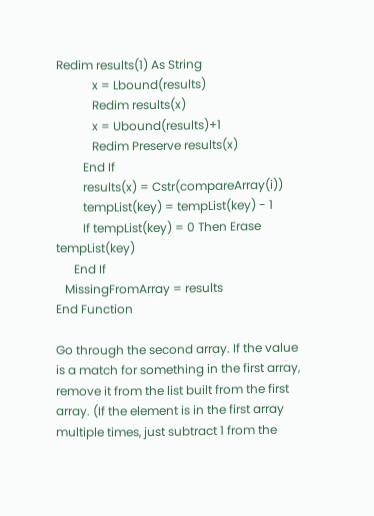Redim results(1) As String
            x = Lbound(results)
            Redim results(x)
            x = Ubound(results)+1
            Redim Preserve results(x)
         End If
         results(x) = Cstr(compareArray(i))
         tempList(key) = tempList(key) - 1
         If tempList(key) = 0 Then Erase tempList(key)
      End If
   MissingFromArray = results
End Function

Go through the second array. If the value is a match for something in the first array, remove it from the list built from the first array. (If the element is in the first array multiple times, just subtract 1 from the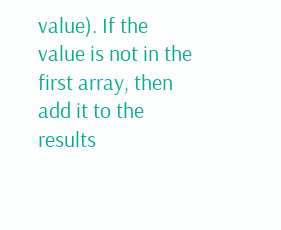value). If the value is not in the first array, then add it to the results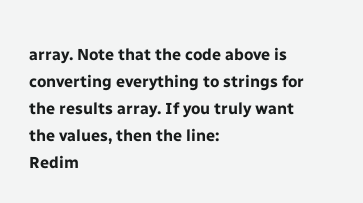array. Note that the code above is converting everything to strings for the results array. If you truly want the values, then the line:
Redim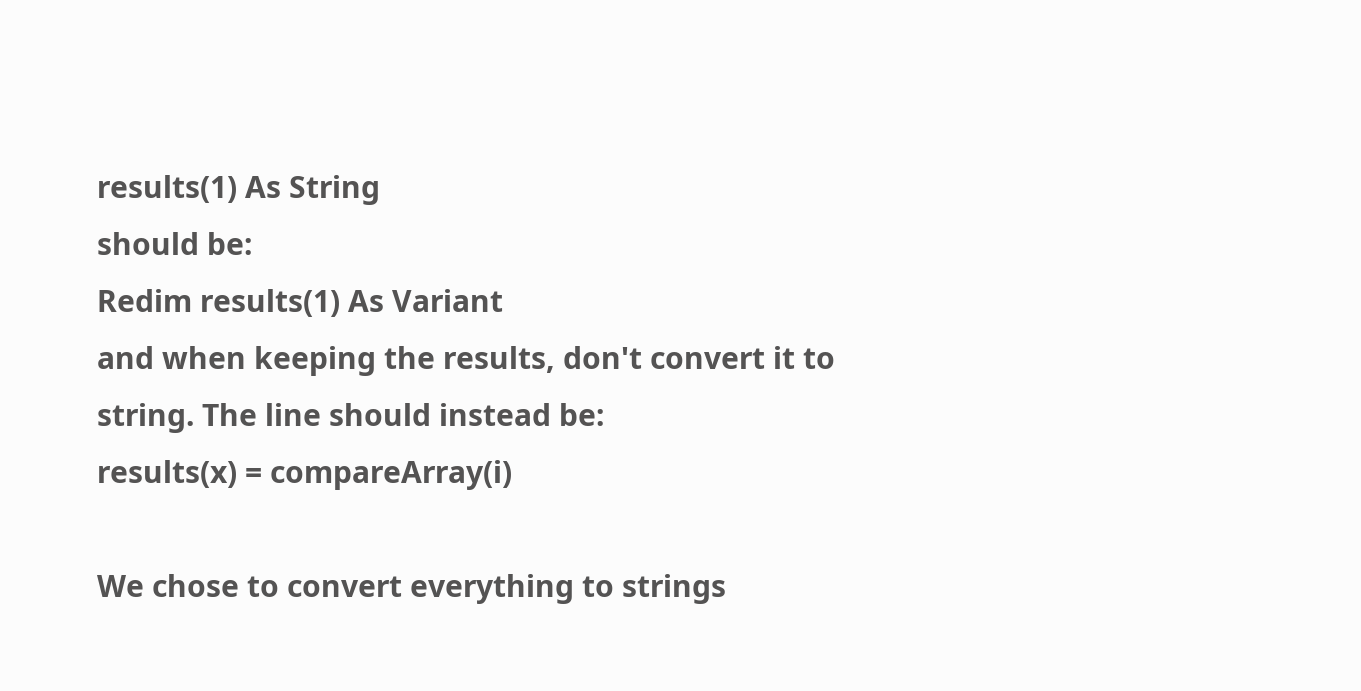results(1) As String
should be:
Redim results(1) As Variant
and when keeping the results, don't convert it to string. The line should instead be:
results(x) = compareArray(i)

We chose to convert everything to strings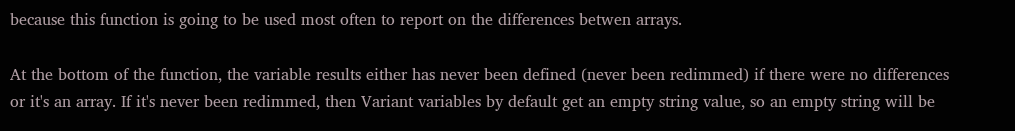because this function is going to be used most often to report on the differences betwen arrays.

At the bottom of the function, the variable results either has never been defined (never been redimmed) if there were no differences or it's an array. If it's never been redimmed, then Variant variables by default get an empty string value, so an empty string will be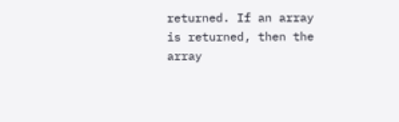returned. If an array is returned, then the array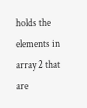holds the elements in array 2 that are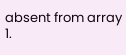absent from array 1.